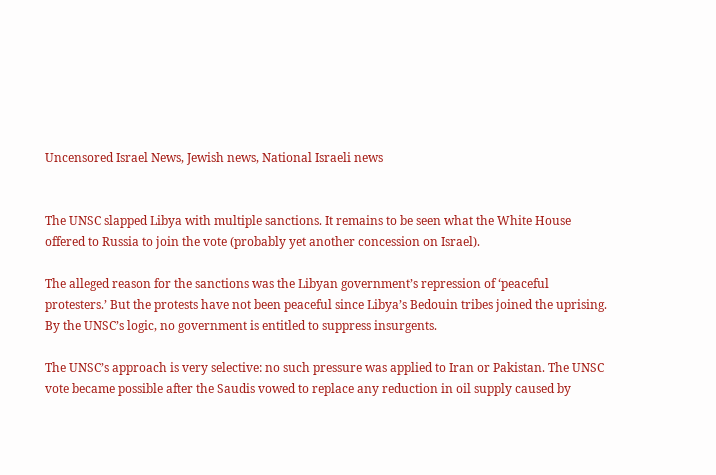Uncensored Israel News, Jewish news, National Israeli news


The UNSC slapped Libya with multiple sanctions. It remains to be seen what the White House offered to Russia to join the vote (probably yet another concession on Israel).

The alleged reason for the sanctions was the Libyan government’s repression of ‘peaceful protesters.’ But the protests have not been peaceful since Libya’s Bedouin tribes joined the uprising. By the UNSC’s logic, no government is entitled to suppress insurgents.

The UNSC’s approach is very selective: no such pressure was applied to Iran or Pakistan. The UNSC vote became possible after the Saudis vowed to replace any reduction in oil supply caused by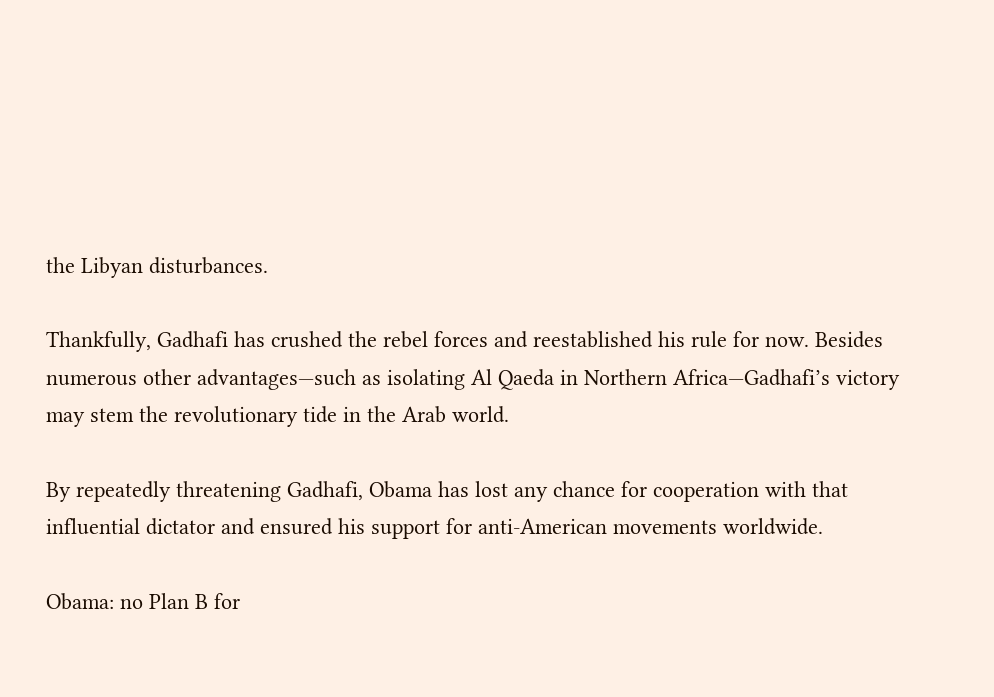the Libyan disturbances.

Thankfully, Gadhafi has crushed the rebel forces and reestablished his rule for now. Besides numerous other advantages—such as isolating Al Qaeda in Northern Africa—Gadhafi’s victory may stem the revolutionary tide in the Arab world.

By repeatedly threatening Gadhafi, Obama has lost any chance for cooperation with that influential dictator and ensured his support for anti-American movements worldwide.

Obama: no Plan B for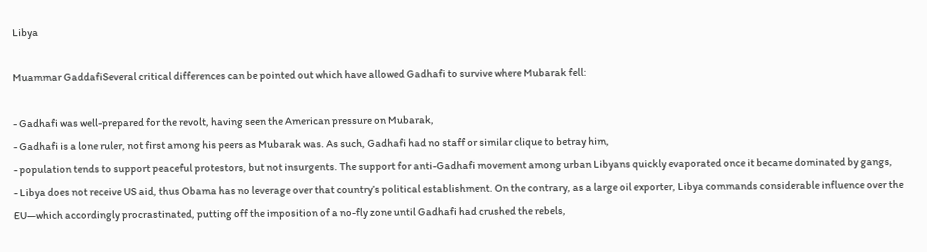Libya

Muammar GaddafiSeveral critical differences can be pointed out which have allowed Gadhafi to survive where Mubarak fell:

- Gadhafi was well-prepared for the revolt, having seen the American pressure on Mubarak,
- Gadhafi is a lone ruler, not first among his peers as Mubarak was. As such, Gadhafi had no staff or similar clique to betray him,
- population tends to support peaceful protestors, but not insurgents. The support for anti-Gadhafi movement among urban Libyans quickly evaporated once it became dominated by gangs,
- Libya does not receive US aid, thus Obama has no leverage over that country’s political establishment. On the contrary, as a large oil exporter, Libya commands considerable influence over the EU—which accordingly procrastinated, putting off the imposition of a no-fly zone until Gadhafi had crushed the rebels,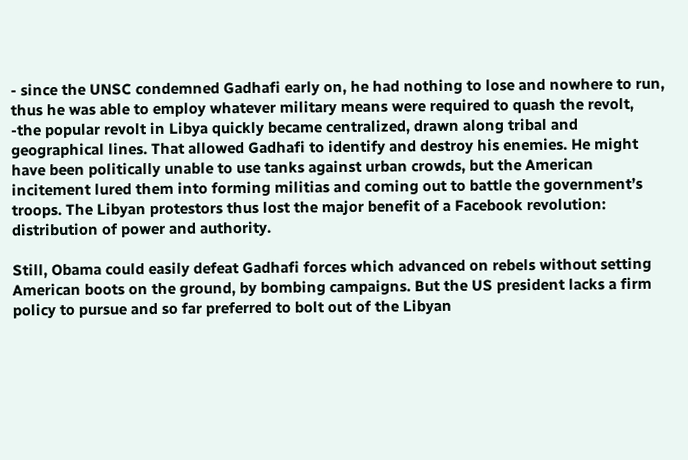- since the UNSC condemned Gadhafi early on, he had nothing to lose and nowhere to run, thus he was able to employ whatever military means were required to quash the revolt,
-the popular revolt in Libya quickly became centralized, drawn along tribal and geographical lines. That allowed Gadhafi to identify and destroy his enemies. He might have been politically unable to use tanks against urban crowds, but the American incitement lured them into forming militias and coming out to battle the government’s troops. The Libyan protestors thus lost the major benefit of a Facebook revolution: distribution of power and authority.

Still, Obama could easily defeat Gadhafi forces which advanced on rebels without setting American boots on the ground, by bombing campaigns. But the US president lacks a firm policy to pursue and so far preferred to bolt out of the Libyan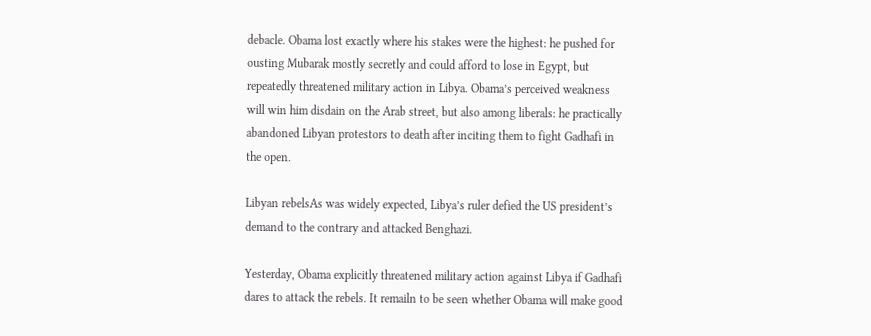debacle. Obama lost exactly where his stakes were the highest: he pushed for ousting Mubarak mostly secretly and could afford to lose in Egypt, but repeatedly threatened military action in Libya. Obama’s perceived weakness will win him disdain on the Arab street, but also among liberals: he practically abandoned Libyan protestors to death after inciting them to fight Gadhafi in the open.

Libyan rebelsAs was widely expected, Libya’s ruler defied the US president’s demand to the contrary and attacked Benghazi.

Yesterday, Obama explicitly threatened military action against Libya if Gadhafi dares to attack the rebels. It remailn to be seen whether Obama will make good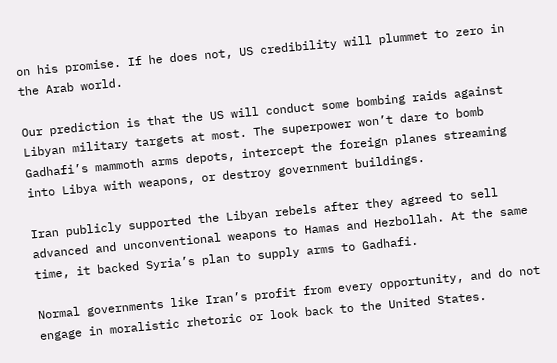on his promise. If he does not, US credibility will plummet to zero in the Arab world.

Our prediction is that the US will conduct some bombing raids against Libyan military targets at most. The superpower won’t dare to bomb Gadhafi’s mammoth arms depots, intercept the foreign planes streaming into Libya with weapons, or destroy government buildings.

Iran publicly supported the Libyan rebels after they agreed to sell advanced and unconventional weapons to Hamas and Hezbollah. At the same time, it backed Syria’s plan to supply arms to Gadhafi.

Normal governments like Iran’s profit from every opportunity, and do not engage in moralistic rhetoric or look back to the United States.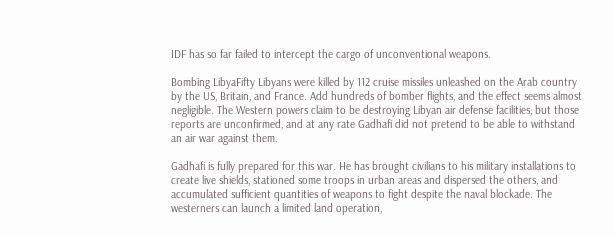IDF has so far failed to intercept the cargo of unconventional weapons.

Bombing LibyaFifty Libyans were killed by 112 cruise missiles unleashed on the Arab country by the US, Britain, and France. Add hundreds of bomber flights, and the effect seems almost negligible. The Western powers claim to be destroying Libyan air defense facilities, but those reports are unconfirmed, and at any rate Gadhafi did not pretend to be able to withstand an air war against them.

Gadhafi is fully prepared for this war. He has brought civilians to his military installations to create live shields, stationed some troops in urban areas and dispersed the others, and accumulated sufficient quantities of weapons to fight despite the naval blockade. The westerners can launch a limited land operation,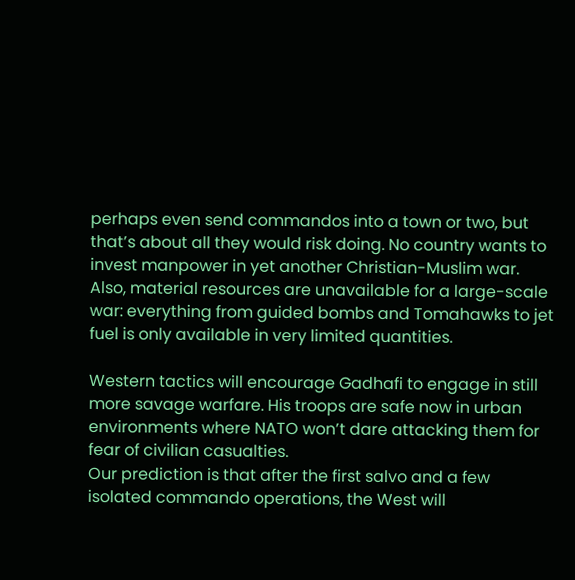perhaps even send commandos into a town or two, but that’s about all they would risk doing. No country wants to invest manpower in yet another Christian-Muslim war. Also, material resources are unavailable for a large-scale war: everything from guided bombs and Tomahawks to jet fuel is only available in very limited quantities.

Western tactics will encourage Gadhafi to engage in still more savage warfare. His troops are safe now in urban environments where NATO won’t dare attacking them for fear of civilian casualties.
Our prediction is that after the first salvo and a few isolated commando operations, the West will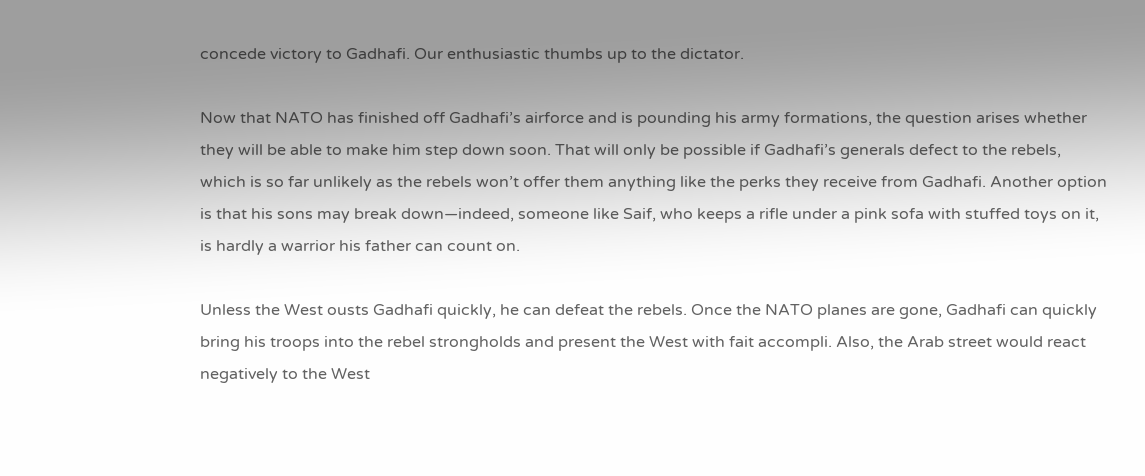concede victory to Gadhafi. Our enthusiastic thumbs up to the dictator.

Now that NATO has finished off Gadhafi’s airforce and is pounding his army formations, the question arises whether they will be able to make him step down soon. That will only be possible if Gadhafi’s generals defect to the rebels, which is so far unlikely as the rebels won’t offer them anything like the perks they receive from Gadhafi. Another option is that his sons may break down—indeed, someone like Saif, who keeps a rifle under a pink sofa with stuffed toys on it, is hardly a warrior his father can count on.

Unless the West ousts Gadhafi quickly, he can defeat the rebels. Once the NATO planes are gone, Gadhafi can quickly bring his troops into the rebel strongholds and present the West with fait accompli. Also, the Arab street would react negatively to the West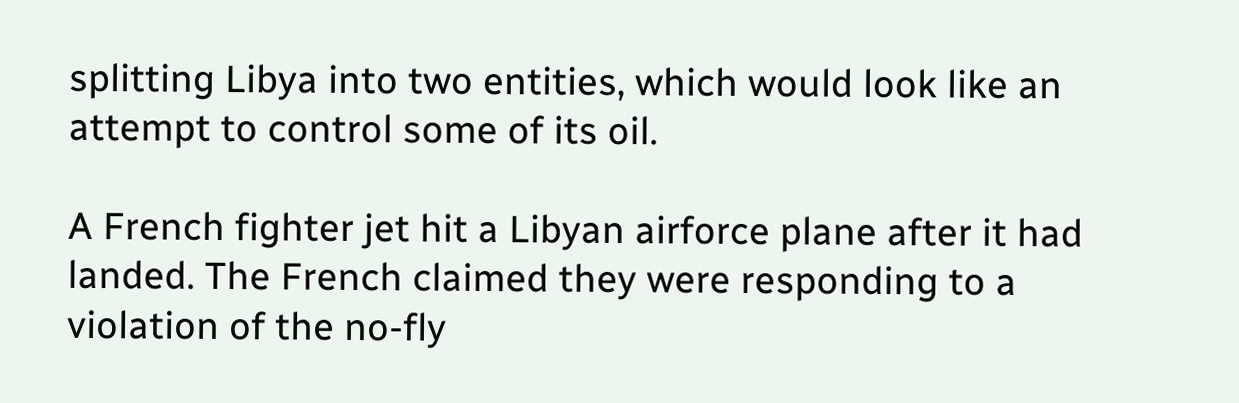splitting Libya into two entities, which would look like an attempt to control some of its oil.

A French fighter jet hit a Libyan airforce plane after it had landed. The French claimed they were responding to a violation of the no-fly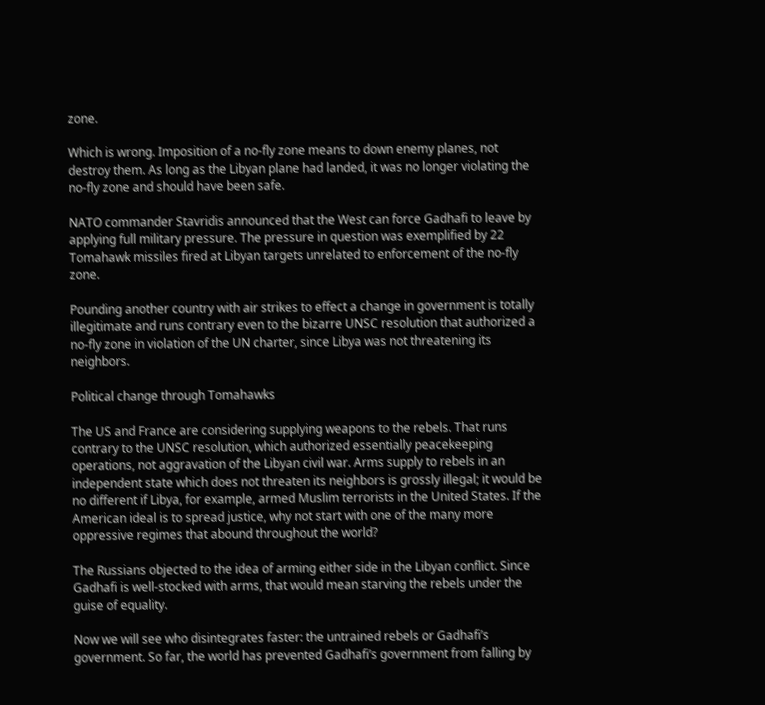zone.

Which is wrong. Imposition of a no-fly zone means to down enemy planes, not destroy them. As long as the Libyan plane had landed, it was no longer violating the no-fly zone and should have been safe.

NATO commander Stavridis announced that the West can force Gadhafi to leave by applying full military pressure. The pressure in question was exemplified by 22 Tomahawk missiles fired at Libyan targets unrelated to enforcement of the no-fly zone.

Pounding another country with air strikes to effect a change in government is totally illegitimate and runs contrary even to the bizarre UNSC resolution that authorized a no-fly zone in violation of the UN charter, since Libya was not threatening its neighbors.

Political change through Tomahawks

The US and France are considering supplying weapons to the rebels. That runs contrary to the UNSC resolution, which authorized essentially peacekeeping operations, not aggravation of the Libyan civil war. Arms supply to rebels in an independent state which does not threaten its neighbors is grossly illegal; it would be no different if Libya, for example, armed Muslim terrorists in the United States. If the American ideal is to spread justice, why not start with one of the many more oppressive regimes that abound throughout the world?

The Russians objected to the idea of arming either side in the Libyan conflict. Since Gadhafi is well-stocked with arms, that would mean starving the rebels under the guise of equality.

Now we will see who disintegrates faster: the untrained rebels or Gadhafi’s government. So far, the world has prevented Gadhafi’s government from falling by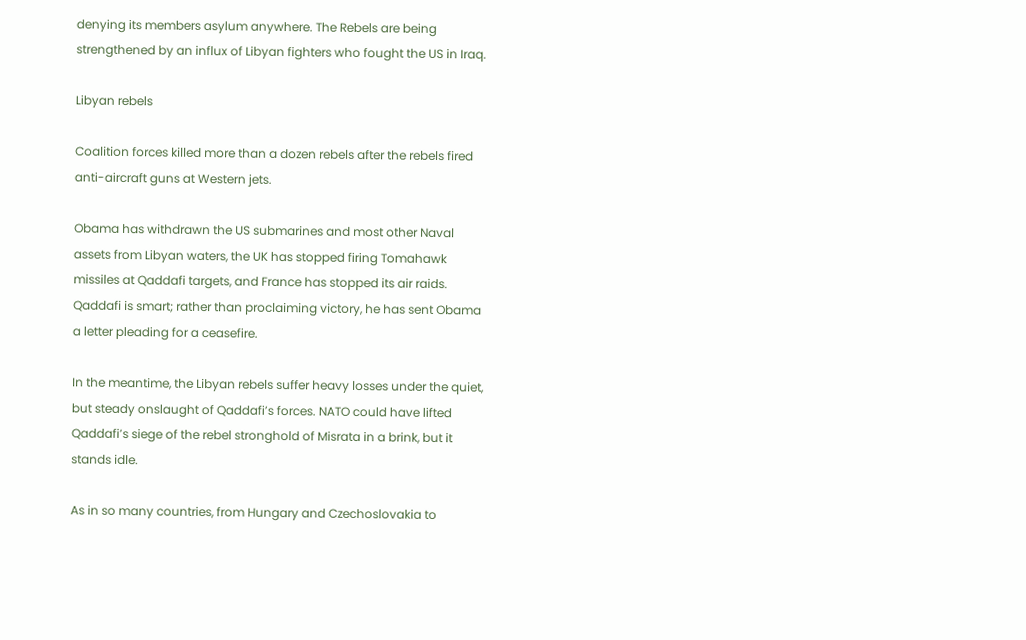denying its members asylum anywhere. The Rebels are being strengthened by an influx of Libyan fighters who fought the US in Iraq.

Libyan rebels

Coalition forces killed more than a dozen rebels after the rebels fired anti-aircraft guns at Western jets.

Obama has withdrawn the US submarines and most other Naval assets from Libyan waters, the UK has stopped firing Tomahawk missiles at Qaddafi targets, and France has stopped its air raids. Qaddafi is smart; rather than proclaiming victory, he has sent Obama a letter pleading for a ceasefire.

In the meantime, the Libyan rebels suffer heavy losses under the quiet, but steady onslaught of Qaddafi’s forces. NATO could have lifted Qaddafi’s siege of the rebel stronghold of Misrata in a brink, but it stands idle.

As in so many countries, from Hungary and Czechoslovakia to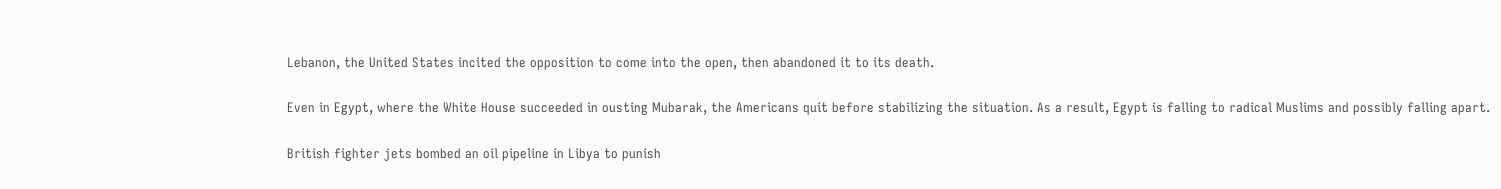Lebanon, the United States incited the opposition to come into the open, then abandoned it to its death.

Even in Egypt, where the White House succeeded in ousting Mubarak, the Americans quit before stabilizing the situation. As a result, Egypt is falling to radical Muslims and possibly falling apart.

British fighter jets bombed an oil pipeline in Libya to punish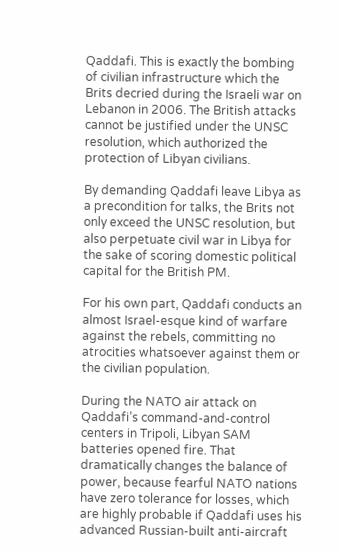Qaddafi. This is exactly the bombing of civilian infrastructure which the Brits decried during the Israeli war on Lebanon in 2006. The British attacks cannot be justified under the UNSC resolution, which authorized the protection of Libyan civilians.

By demanding Qaddafi leave Libya as a precondition for talks, the Brits not only exceed the UNSC resolution, but also perpetuate civil war in Libya for the sake of scoring domestic political capital for the British PM.

For his own part, Qaddafi conducts an almost Israel-esque kind of warfare against the rebels, committing no atrocities whatsoever against them or the civilian population.

During the NATO air attack on Qaddafi’s command-and-control centers in Tripoli, Libyan SAM batteries opened fire. That dramatically changes the balance of power, because fearful NATO nations have zero tolerance for losses, which are highly probable if Qaddafi uses his advanced Russian-built anti-aircraft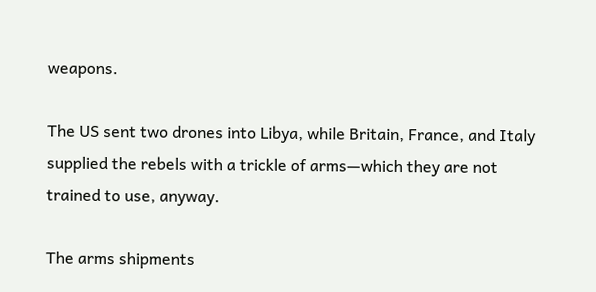weapons.

The US sent two drones into Libya, while Britain, France, and Italy supplied the rebels with a trickle of arms—which they are not trained to use, anyway.

The arms shipments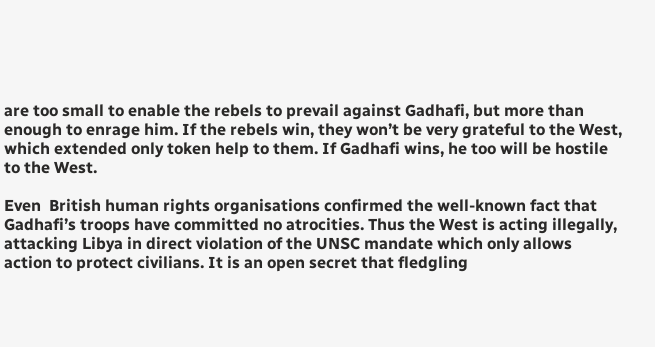are too small to enable the rebels to prevail against Gadhafi, but more than enough to enrage him. If the rebels win, they won’t be very grateful to the West, which extended only token help to them. If Gadhafi wins, he too will be hostile to the West.

Even  British human rights organisations confirmed the well-known fact that Gadhafi’s troops have committed no atrocities. Thus the West is acting illegally, attacking Libya in direct violation of the UNSC mandate which only allows action to protect civilians. It is an open secret that fledgling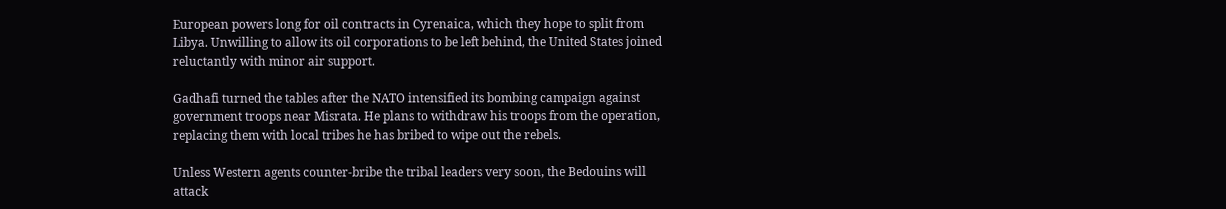European powers long for oil contracts in Cyrenaica, which they hope to split from Libya. Unwilling to allow its oil corporations to be left behind, the United States joined reluctantly with minor air support.

Gadhafi turned the tables after the NATO intensified its bombing campaign against government troops near Misrata. He plans to withdraw his troops from the operation, replacing them with local tribes he has bribed to wipe out the rebels.

Unless Western agents counter-bribe the tribal leaders very soon, the Bedouins will attack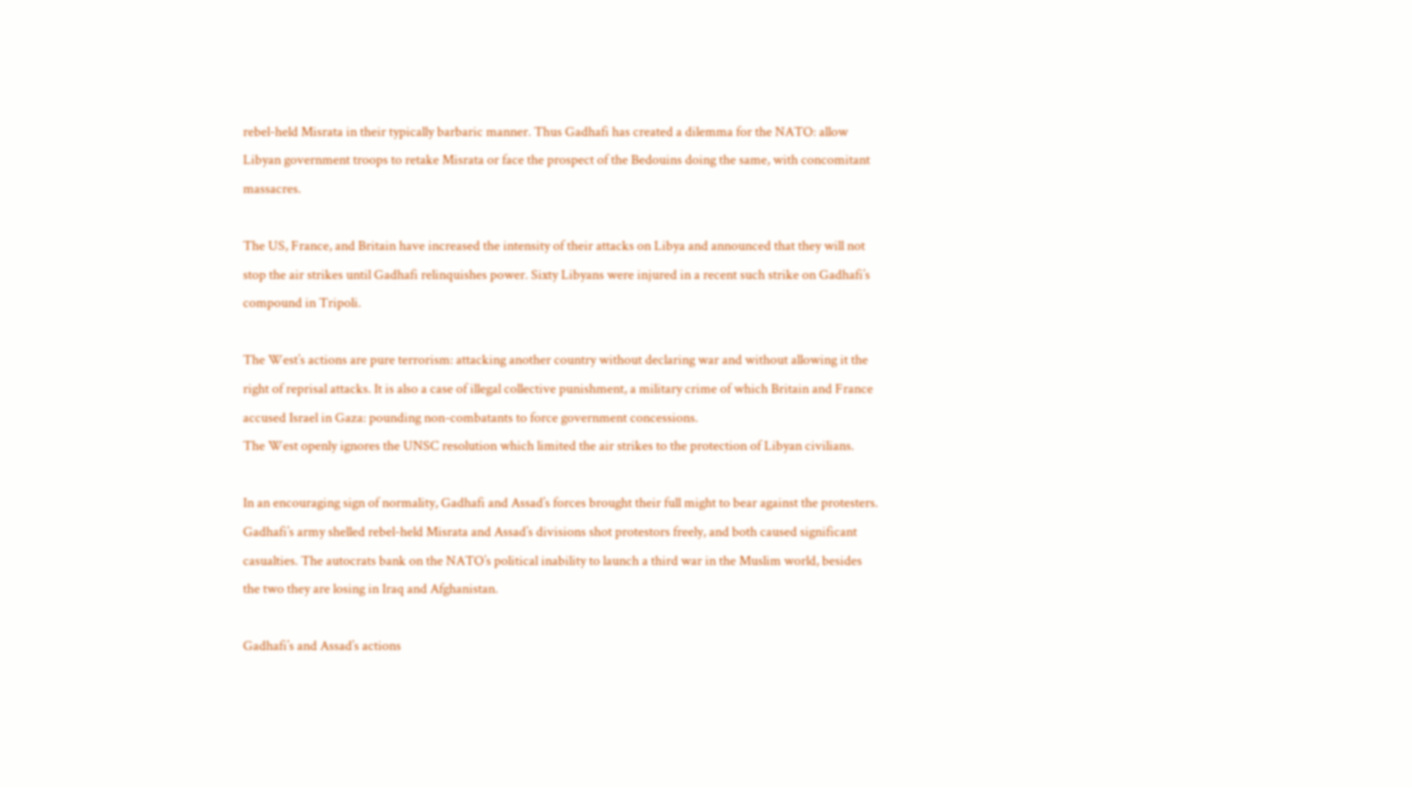rebel-held Misrata in their typically barbaric manner. Thus Gadhafi has created a dilemma for the NATO: allow Libyan government troops to retake Misrata or face the prospect of the Bedouins doing the same, with concomitant massacres.

The US, France, and Britain have increased the intensity of their attacks on Libya and announced that they will not stop the air strikes until Gadhafi relinquishes power. Sixty Libyans were injured in a recent such strike on Gadhafi’s compound in Tripoli.

The West’s actions are pure terrorism: attacking another country without declaring war and without allowing it the right of reprisal attacks. It is also a case of illegal collective punishment, a military crime of which Britain and France accused Israel in Gaza: pounding non-combatants to force government concessions.
The West openly ignores the UNSC resolution which limited the air strikes to the protection of Libyan civilians.

In an encouraging sign of normality, Gadhafi and Assad’s forces brought their full might to bear against the protesters. Gadhafi’s army shelled rebel-held Misrata and Assad’s divisions shot protestors freely, and both caused significant casualties. The autocrats bank on the NATO’s political inability to launch a third war in the Muslim world, besides the two they are losing in Iraq and Afghanistan.

Gadhafi’s and Assad’s actions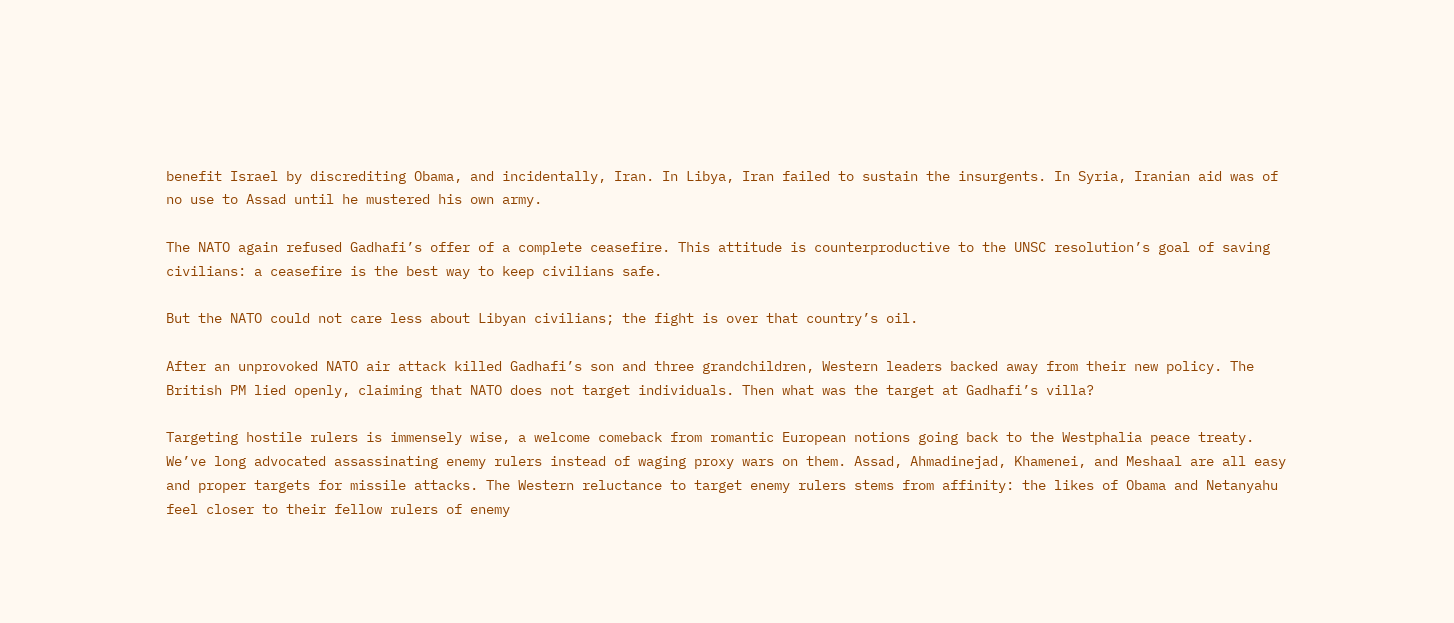benefit Israel by discrediting Obama, and incidentally, Iran. In Libya, Iran failed to sustain the insurgents. In Syria, Iranian aid was of no use to Assad until he mustered his own army.

The NATO again refused Gadhafi’s offer of a complete ceasefire. This attitude is counterproductive to the UNSC resolution’s goal of saving civilians: a ceasefire is the best way to keep civilians safe.

But the NATO could not care less about Libyan civilians; the fight is over that country’s oil.

After an unprovoked NATO air attack killed Gadhafi’s son and three grandchildren, Western leaders backed away from their new policy. The British PM lied openly, claiming that NATO does not target individuals. Then what was the target at Gadhafi’s villa?

Targeting hostile rulers is immensely wise, a welcome comeback from romantic European notions going back to the Westphalia peace treaty. We’ve long advocated assassinating enemy rulers instead of waging proxy wars on them. Assad, Ahmadinejad, Khamenei, and Meshaal are all easy and proper targets for missile attacks. The Western reluctance to target enemy rulers stems from affinity: the likes of Obama and Netanyahu feel closer to their fellow rulers of enemy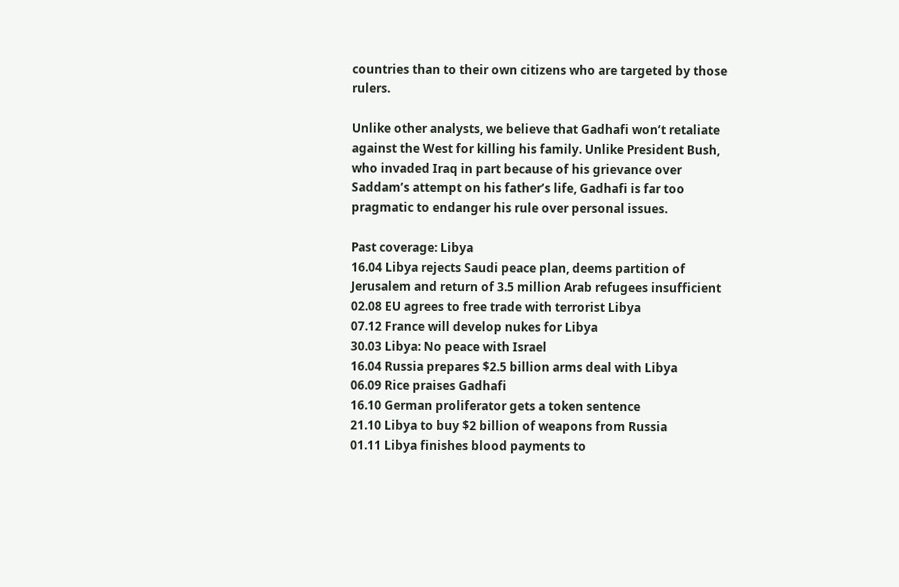countries than to their own citizens who are targeted by those rulers.

Unlike other analysts, we believe that Gadhafi won’t retaliate against the West for killing his family. Unlike President Bush, who invaded Iraq in part because of his grievance over Saddam’s attempt on his father’s life, Gadhafi is far too pragmatic to endanger his rule over personal issues.

Past coverage: Libya
16.04 Libya rejects Saudi peace plan, deems partition of Jerusalem and return of 3.5 million Arab refugees insufficient
02.08 EU agrees to free trade with terrorist Libya
07.12 France will develop nukes for Libya
30.03 Libya: No peace with Israel
16.04 Russia prepares $2.5 billion arms deal with Libya
06.09 Rice praises Gadhafi
16.10 German proliferator gets a token sentence
21.10 Libya to buy $2 billion of weapons from Russia
01.11 Libya finishes blood payments to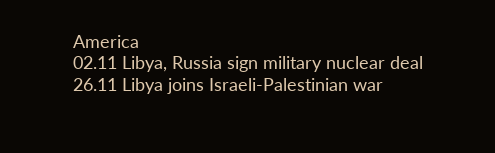America
02.11 Libya, Russia sign military nuclear deal
26.11 Libya joins Israeli-Palestinian war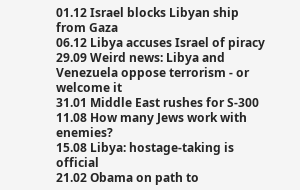01.12 Israel blocks Libyan ship from Gaza
06.12 Libya accuses Israel of piracy
29.09 Weird news: Libya and Venezuela oppose terrorism - or welcome it
31.01 Middle East rushes for S-300
11.08 How many Jews work with enemies?
15.08 Libya: hostage-taking is official
21.02 Obama on path to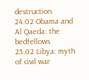destruction
24.02 Obama and Al Qaeda: the bedfellows
25.02 Libya: myth of civil war